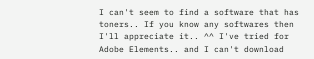I can't seem to find a software that has toners.. If you know any softwares then I'll appreciate it.. ^^ I've tried for Adobe Elements.. and I can't download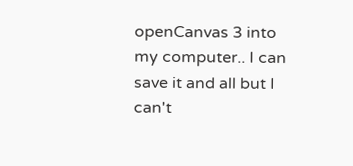openCanvas 3 into my computer.. I can save it and all but I can't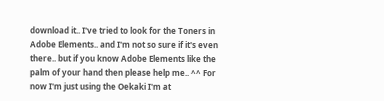download it.. I've tried to look for the Toners in Adobe Elements.. and I'm not so sure if it's even there.. but if you know Adobe Elements like the palm of your hand then please help me.. ^^ For now I'm just using the Oekaki I'm at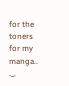for the toners for my manga.. ._.